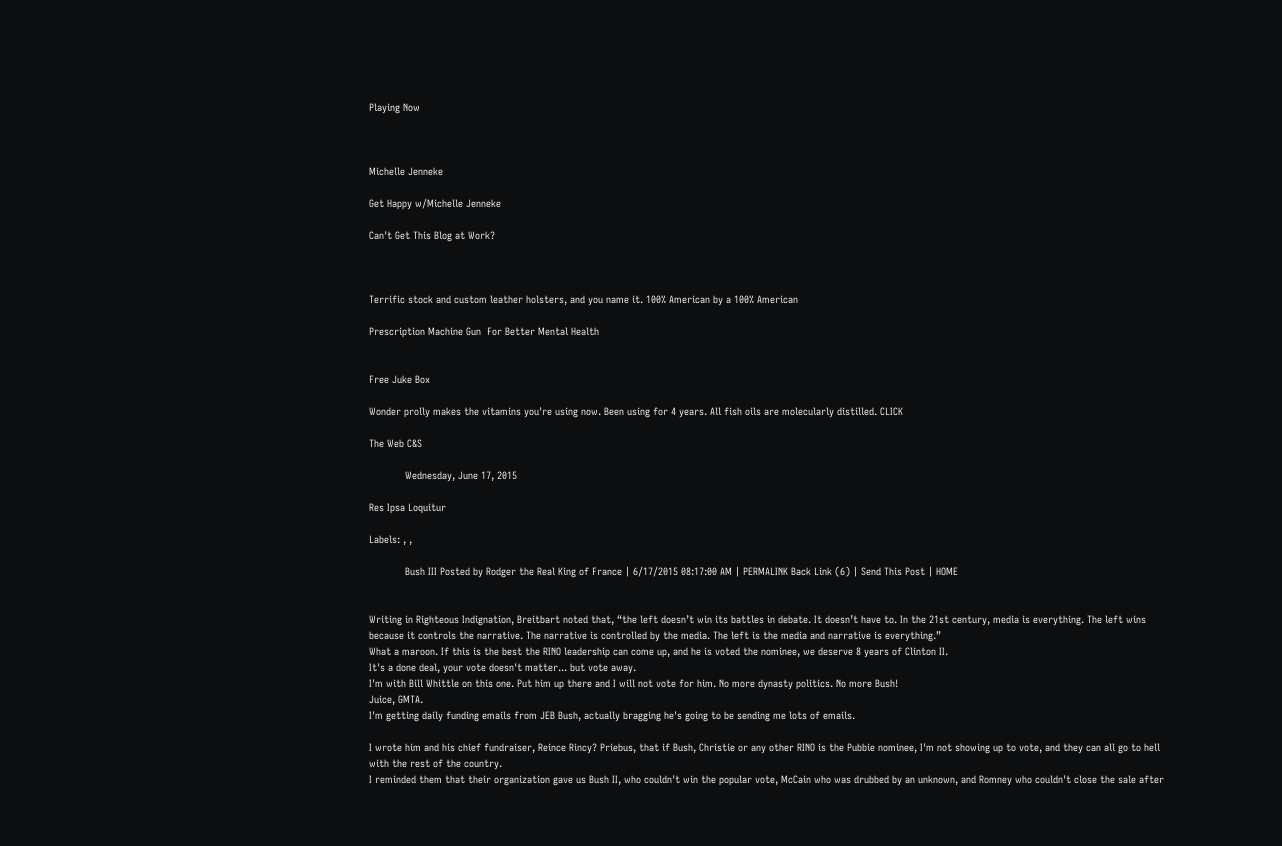Playing Now



Michelle Jenneke

Get Happy w/Michelle Jenneke

Can't Get This Blog at Work?



Terrific stock and custom leather holsters, and you name it. 100% American by a 100% American

Prescription Machine Gun  For Better Mental Health


Free Juke Box

Wonder prolly makes the vitamins you're using now. Been using for 4 years. All fish oils are molecularly distilled. CLICK

The Web C&S

            Wednesday, June 17, 2015

Res Ipsa Loquitur

Labels: , ,

            Bush III Posted by Rodger the Real King of France | 6/17/2015 08:17:00 AM | PERMALINK Back Link (6) | Send This Post | HOME


Writing in Righteous Indignation, Breitbart noted that, “the left doesn’t win its battles in debate. It doesn’t have to. In the 21st century, media is everything. The left wins because it controls the narrative. The narrative is controlled by the media. The left is the media and narrative is everything.”
What a maroon. If this is the best the RINO leadership can come up, and he is voted the nominee, we deserve 8 years of Clinton II.
It's a done deal, your vote doesn't matter... but vote away.
I'm with Bill Whittle on this one. Put him up there and I will not vote for him. No more dynasty politics. No more Bush!
Juice, GMTA.
I'm getting daily funding emails from JEB Bush, actually bragging he's going to be sending me lots of emails.

I wrote him and his chief fundraiser, Reince Rincy? Priebus, that if Bush, Christie or any other RINO is the Pubbie nominee, I'm not showing up to vote, and they can all go to hell with the rest of the country.
I reminded them that their organization gave us Bush II, who couldn't win the popular vote, McCain who was drubbed by an unknown, and Romney who couldn't close the sale after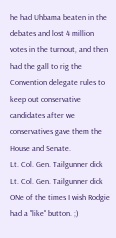he had Uhbama beaten in the debates and lost 4 million votes in the turnout, and then had the gall to rig the Convention delegate rules to keep out conservative candidates after we conservatives gave them the House and Senate.
Lt. Col. Gen. Tailgunner dick
Lt. Col. Gen. Tailgunner dick ONe of the times I wish Rodgie had a "like" button. ;)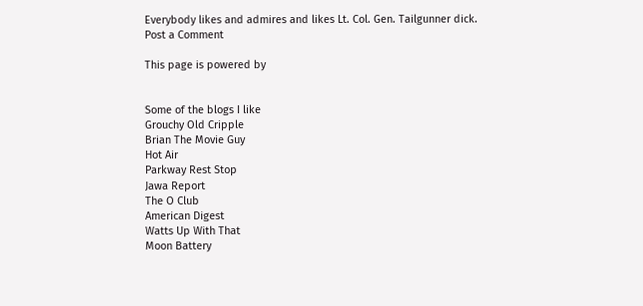Everybody likes and admires and likes Lt. Col. Gen. Tailgunner dick.
Post a Comment

This page is powered by


Some of the blogs I like
Grouchy Old Cripple
Brian The Movie Guy
Hot Air
Parkway Rest Stop
Jawa Report
The O Club
American Digest
Watts Up With That
Moon Battery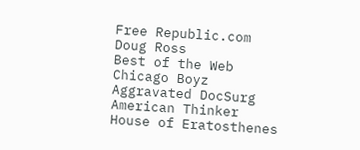Free Republic.com
Doug Ross
Best of the Web
Chicago Boyz
Aggravated DocSurg
American Thinker
House of Eratosthenes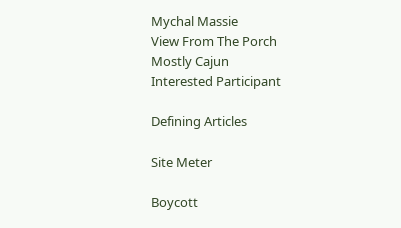Mychal Massie
View From The Porch
Mostly Cajun
Interested Participant

Defining Articles

Site Meter

Boycott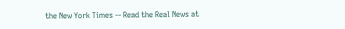the New York Times -- Read the Real News at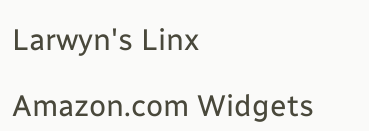Larwyn's Linx

Amazon.com Widgets